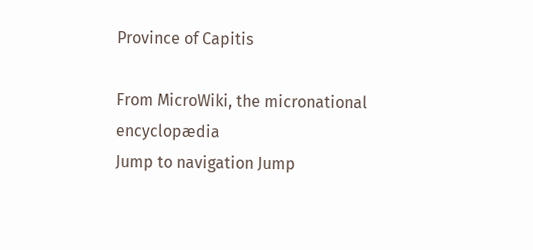Province of Capitis

From MicroWiki, the micronational encyclopædia
Jump to navigation Jump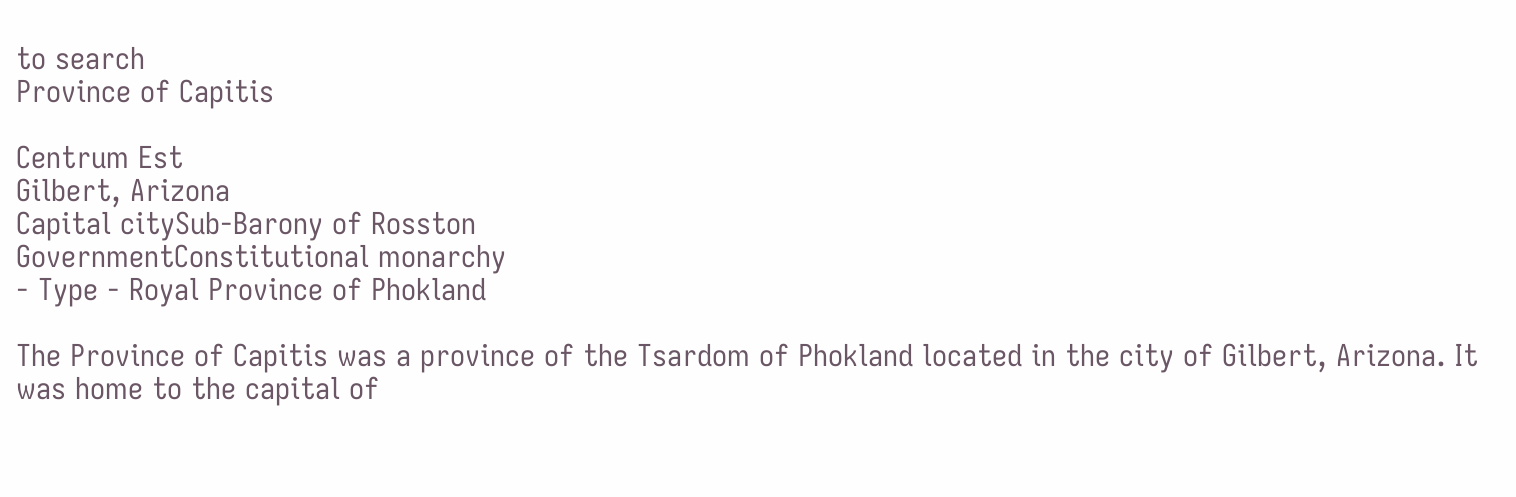to search
Province of Capitis

Centrum Est
Gilbert, Arizona
Capital citySub-Barony of Rosston
GovernmentConstitutional monarchy
- Type - Royal Province of Phokland

The Province of Capitis was a province of the Tsardom of Phokland located in the city of Gilbert, Arizona. It was home to the capital of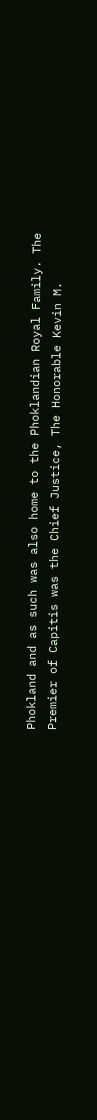Phokland and as such was also home to the Phoklandian Royal Family. The Premier of Capitis was the Chief Justice, The Honorable Kevin M.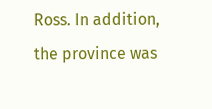Ross. In addition, the province was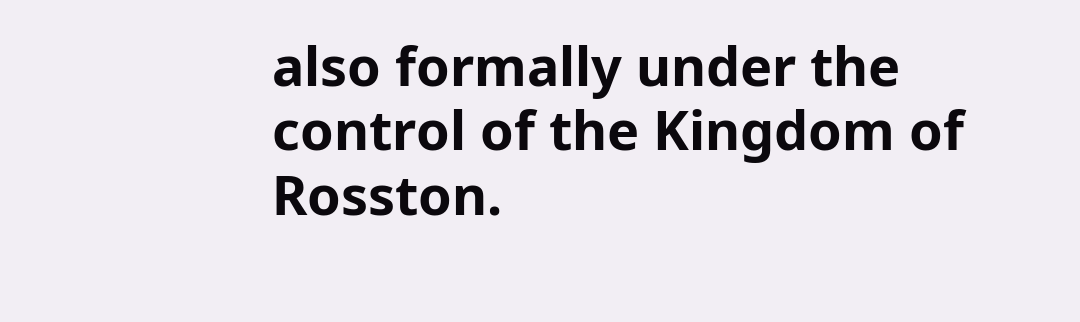also formally under the control of the Kingdom of Rosston.